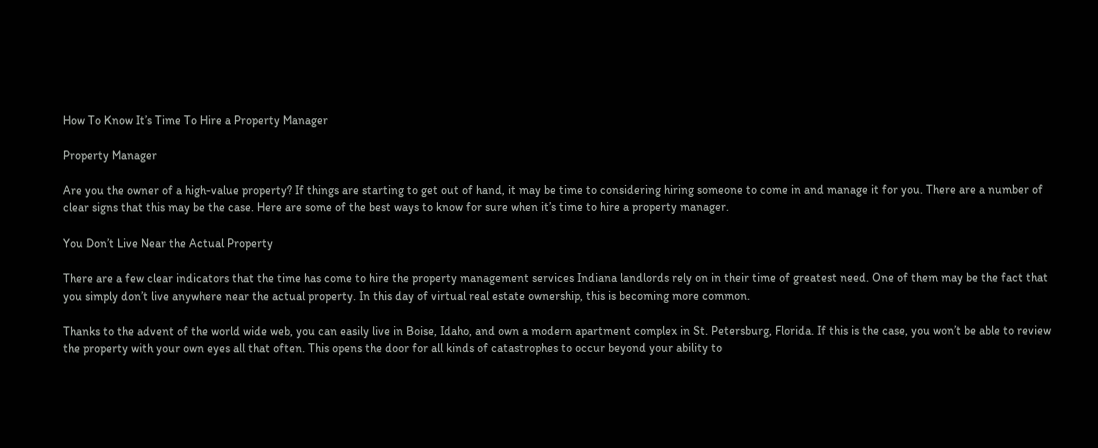How To Know It’s Time To Hire a Property Manager

Property Manager

Are you the owner of a high-value property? If things are starting to get out of hand, it may be time to considering hiring someone to come in and manage it for you. There are a number of clear signs that this may be the case. Here are some of the best ways to know for sure when it’s time to hire a property manager.

You Don’t Live Near the Actual Property

There are a few clear indicators that the time has come to hire the property management services Indiana landlords rely on in their time of greatest need. One of them may be the fact that you simply don’t live anywhere near the actual property. In this day of virtual real estate ownership, this is becoming more common.

Thanks to the advent of the world wide web, you can easily live in Boise, Idaho, and own a modern apartment complex in St. Petersburg, Florida. If this is the case, you won’t be able to review the property with your own eyes all that often. This opens the door for all kinds of catastrophes to occur beyond your ability to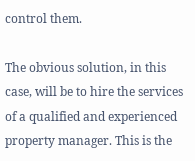control them.

The obvious solution, in this case, will be to hire the services of a qualified and experienced property manager. This is the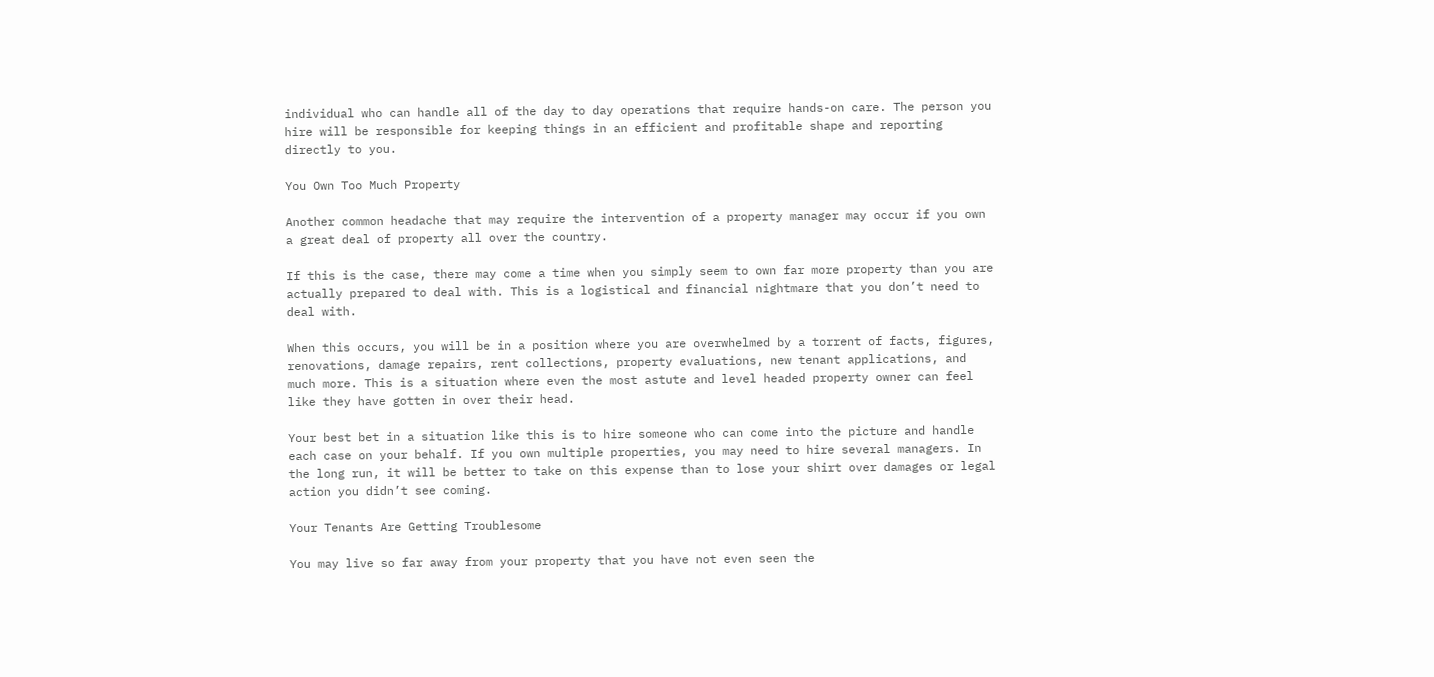individual who can handle all of the day to day operations that require hands-on care. The person you hire will be responsible for keeping things in an efficient and profitable shape and reporting directly to you.

You Own Too Much Property

Another common headache that may require the intervention of a property manager may occur if you own a great deal of property all over the country.

If this is the case, there may come a time when you simply seem to own far more property than you are actually prepared to deal with. This is a logistical and financial nightmare that you don’t need to deal with.

When this occurs, you will be in a position where you are overwhelmed by a torrent of facts, figures, renovations, damage repairs, rent collections, property evaluations, new tenant applications, and much more. This is a situation where even the most astute and level headed property owner can feel like they have gotten in over their head.

Your best bet in a situation like this is to hire someone who can come into the picture and handle each case on your behalf. If you own multiple properties, you may need to hire several managers. In the long run, it will be better to take on this expense than to lose your shirt over damages or legal action you didn’t see coming.

Your Tenants Are Getting Troublesome

You may live so far away from your property that you have not even seen the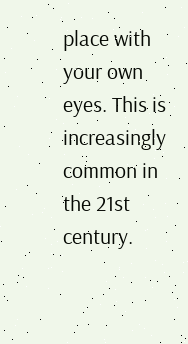place with your own eyes. This is increasingly common in the 21st century.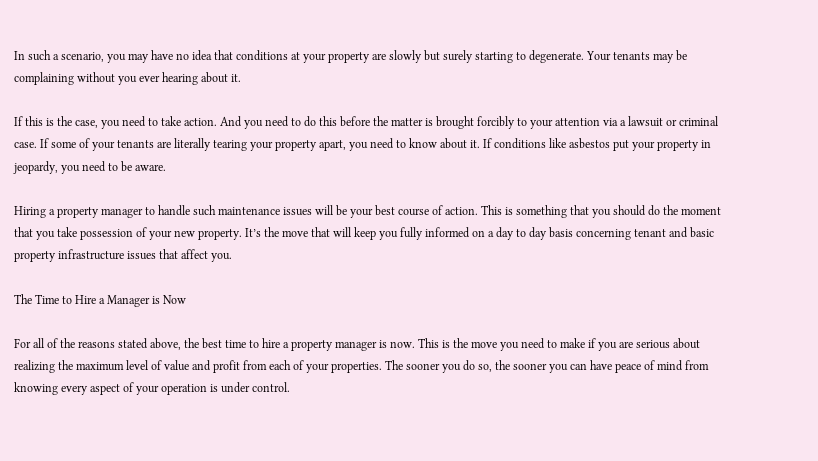In such a scenario, you may have no idea that conditions at your property are slowly but surely starting to degenerate. Your tenants may be complaining without you ever hearing about it.

If this is the case, you need to take action. And you need to do this before the matter is brought forcibly to your attention via a lawsuit or criminal case. If some of your tenants are literally tearing your property apart, you need to know about it. If conditions like asbestos put your property in jeopardy, you need to be aware.

Hiring a property manager to handle such maintenance issues will be your best course of action. This is something that you should do the moment that you take possession of your new property. It’s the move that will keep you fully informed on a day to day basis concerning tenant and basic property infrastructure issues that affect you.

The Time to Hire a Manager is Now

For all of the reasons stated above, the best time to hire a property manager is now. This is the move you need to make if you are serious about realizing the maximum level of value and profit from each of your properties. The sooner you do so, the sooner you can have peace of mind from knowing every aspect of your operation is under control.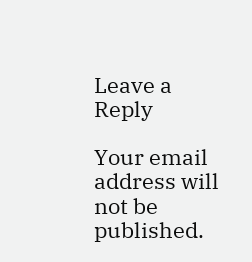Leave a Reply

Your email address will not be published.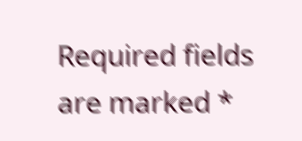Required fields are marked *